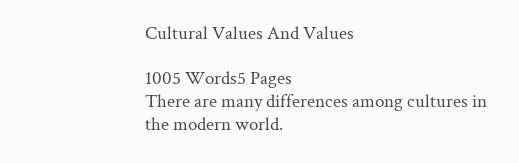Cultural Values And Values

1005 Words5 Pages
There are many differences among cultures in the modern world.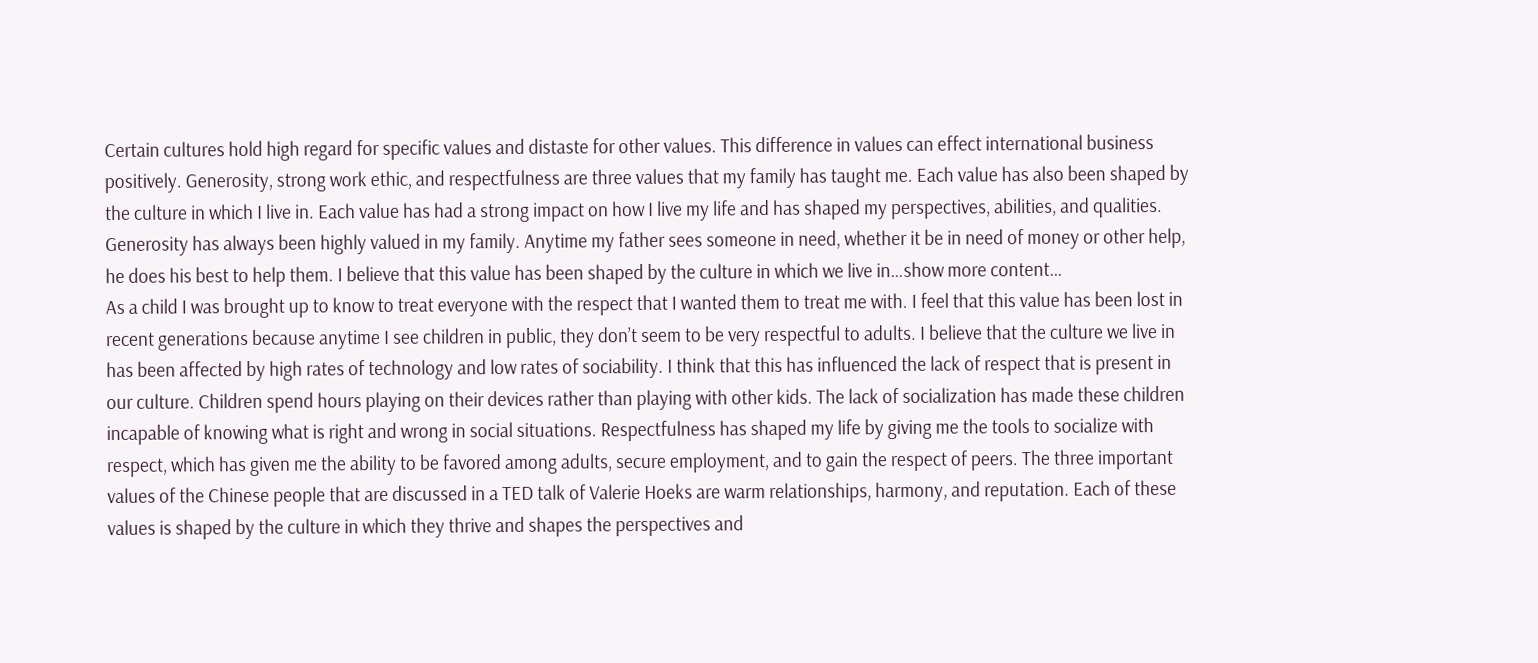Certain cultures hold high regard for specific values and distaste for other values. This difference in values can effect international business positively. Generosity, strong work ethic, and respectfulness are three values that my family has taught me. Each value has also been shaped by the culture in which I live in. Each value has had a strong impact on how I live my life and has shaped my perspectives, abilities, and qualities. Generosity has always been highly valued in my family. Anytime my father sees someone in need, whether it be in need of money or other help, he does his best to help them. I believe that this value has been shaped by the culture in which we live in…show more content…
As a child I was brought up to know to treat everyone with the respect that I wanted them to treat me with. I feel that this value has been lost in recent generations because anytime I see children in public, they don’t seem to be very respectful to adults. I believe that the culture we live in has been affected by high rates of technology and low rates of sociability. I think that this has influenced the lack of respect that is present in our culture. Children spend hours playing on their devices rather than playing with other kids. The lack of socialization has made these children incapable of knowing what is right and wrong in social situations. Respectfulness has shaped my life by giving me the tools to socialize with respect, which has given me the ability to be favored among adults, secure employment, and to gain the respect of peers. The three important values of the Chinese people that are discussed in a TED talk of Valerie Hoeks are warm relationships, harmony, and reputation. Each of these values is shaped by the culture in which they thrive and shapes the perspectives and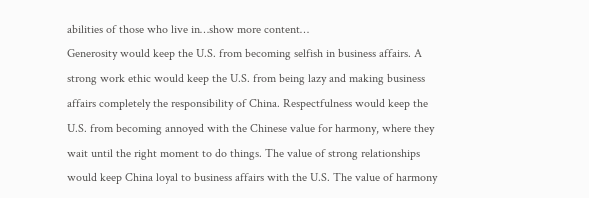abilities of those who live in…show more content…
Generosity would keep the U.S. from becoming selfish in business affairs. A strong work ethic would keep the U.S. from being lazy and making business affairs completely the responsibility of China. Respectfulness would keep the U.S. from becoming annoyed with the Chinese value for harmony, where they wait until the right moment to do things. The value of strong relationships would keep China loyal to business affairs with the U.S. The value of harmony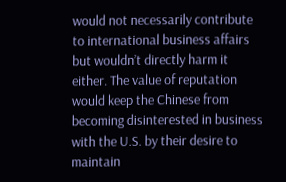would not necessarily contribute to international business affairs but wouldn’t directly harm it either. The value of reputation would keep the Chinese from becoming disinterested in business with the U.S. by their desire to maintain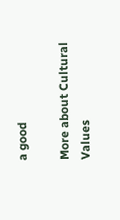a good

More about Cultural Values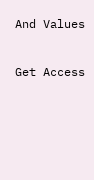And Values

Get Access